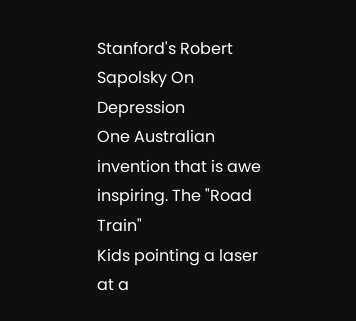Stanford's Robert Sapolsky On Depression
One Australian invention that is awe inspiring. The "Road Train"
Kids pointing a laser at a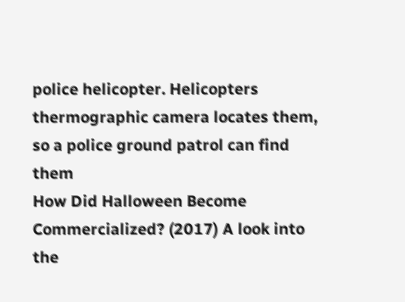police helicopter. Helicopters thermographic camera locates them, so a police ground patrol can find them
How Did Halloween Become Commercialized? (2017) A look into the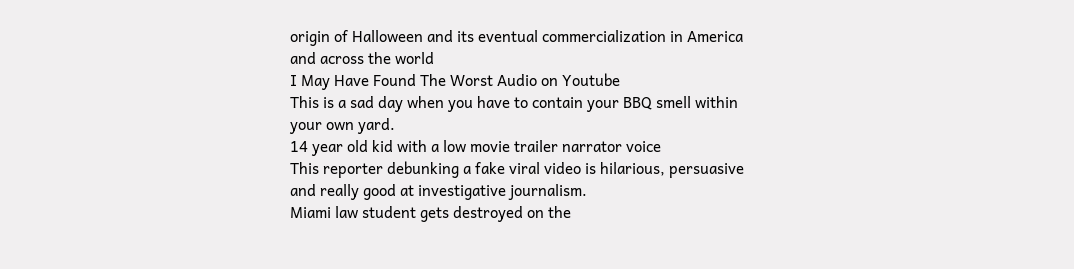origin of Halloween and its eventual commercialization in America and across the world
I May Have Found The Worst Audio on Youtube
This is a sad day when you have to contain your BBQ smell within your own yard.
14 year old kid with a low movie trailer narrator voice
This reporter debunking a fake viral video is hilarious, persuasive and really good at investigative journalism.
Miami law student gets destroyed on the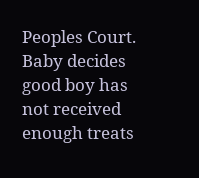Peoples Court.
Baby decides good boy has not received enough treats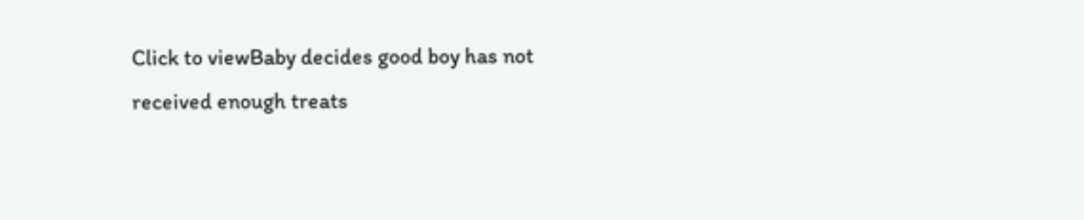Click to viewBaby decides good boy has not received enough treats